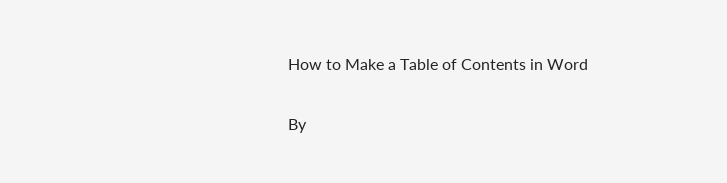How to Make a Table of Contents in Word

By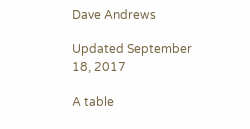Dave Andrews

Updated September 18, 2017

A table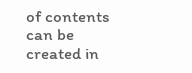of contents can be created in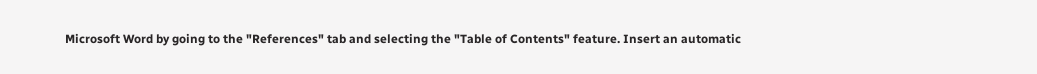Microsoft Word by going to the "References" tab and selecting the "Table of Contents" feature. Insert an automatic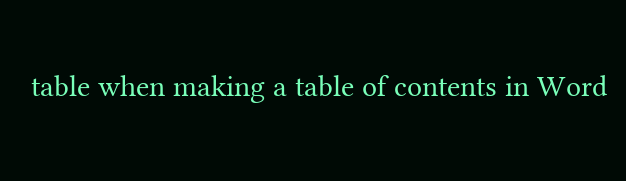table when making a table of contents in Word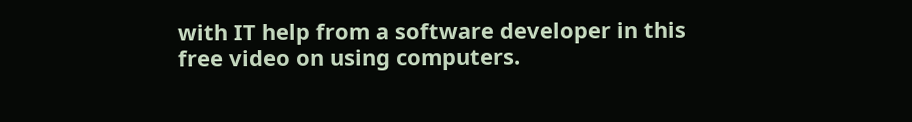with IT help from a software developer in this free video on using computers.